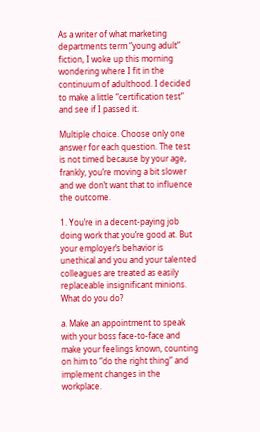As a writer of what marketing departments term “young adult” fiction, I woke up this morning wondering where I fit in the continuum of adulthood. I decided to make a little “certification test” and see if I passed it.

Multiple choice. Choose only one answer for each question. The test is not timed because by your age, frankly, you’re moving a bit slower and we don’t want that to influence the outcome.

1. You’re in a decent-paying job doing work that you’re good at. But your employer’s behavior is unethical and you and your talented colleagues are treated as easily replaceable insignificant minions. What do you do?

a. Make an appointment to speak with your boss face-to-face and make your feelings known, counting on him to “do the right thing” and implement changes in the workplace.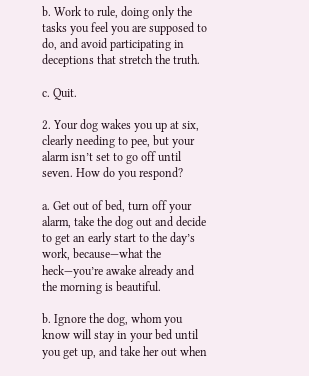b. Work to rule, doing only the tasks you feel you are supposed to do, and avoid participating in deceptions that stretch the truth.

c. Quit.

2. Your dog wakes you up at six, clearly needing to pee, but your alarm isn’t set to go off until seven. How do you respond?

a. Get out of bed, turn off your alarm, take the dog out and decide to get an early start to the day’s work, because—what the heck—you’re awake already and the morning is beautiful.

b. Ignore the dog, whom you know will stay in your bed until you get up, and take her out when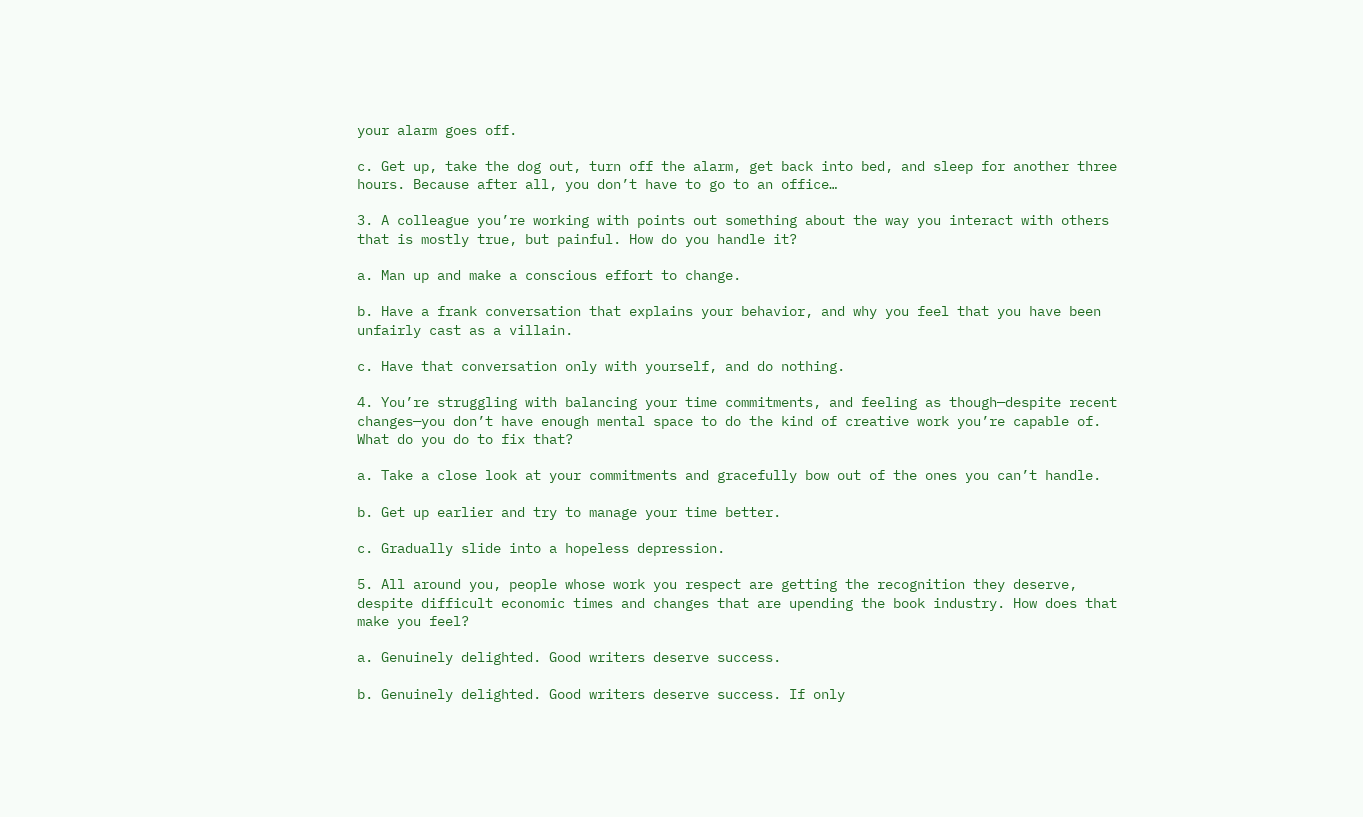your alarm goes off.

c. Get up, take the dog out, turn off the alarm, get back into bed, and sleep for another three hours. Because after all, you don’t have to go to an office…

3. A colleague you’re working with points out something about the way you interact with others that is mostly true, but painful. How do you handle it?

a. Man up and make a conscious effort to change.

b. Have a frank conversation that explains your behavior, and why you feel that you have been unfairly cast as a villain.

c. Have that conversation only with yourself, and do nothing.

4. You’re struggling with balancing your time commitments, and feeling as though—despite recent changes—you don’t have enough mental space to do the kind of creative work you’re capable of. What do you do to fix that?

a. Take a close look at your commitments and gracefully bow out of the ones you can’t handle.

b. Get up earlier and try to manage your time better.

c. Gradually slide into a hopeless depression.

5. All around you, people whose work you respect are getting the recognition they deserve, despite difficult economic times and changes that are upending the book industry. How does that make you feel?

a. Genuinely delighted. Good writers deserve success.

b. Genuinely delighted. Good writers deserve success. If only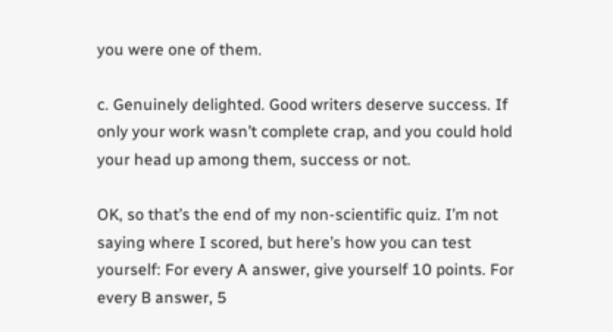you were one of them.

c. Genuinely delighted. Good writers deserve success. If only your work wasn’t complete crap, and you could hold your head up among them, success or not.

OK, so that’s the end of my non-scientific quiz. I’m not saying where I scored, but here’s how you can test yourself: For every A answer, give yourself 10 points. For every B answer, 5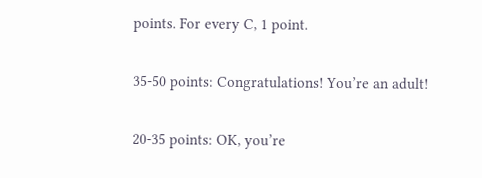points. For every C, 1 point.

35-50 points: Congratulations! You’re an adult!

20-35 points: OK, you’re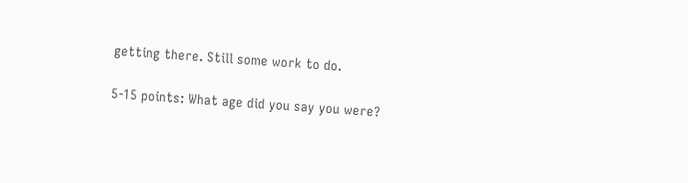getting there. Still some work to do.

5-15 points: What age did you say you were?